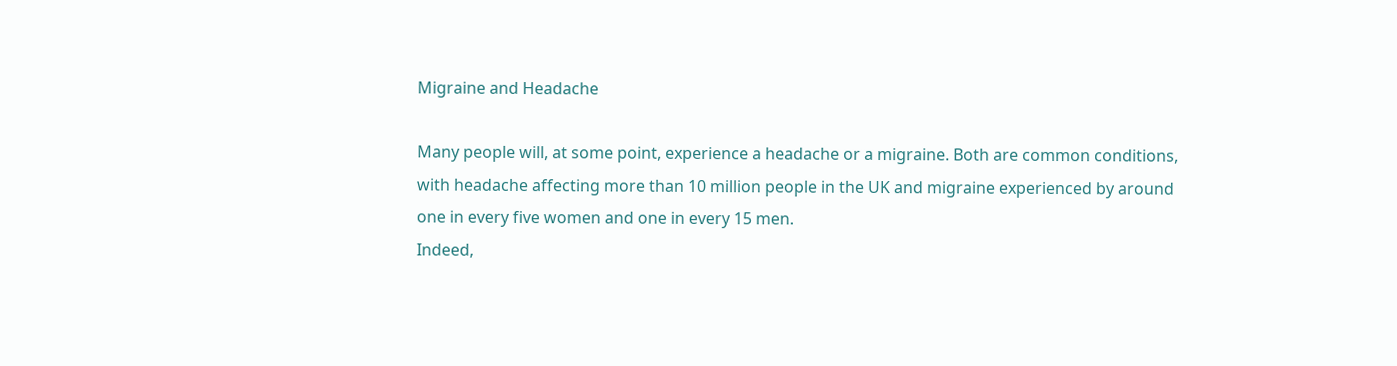Migraine and Headache

Many people will, at some point, experience a headache or a migraine. Both are common conditions, with headache affecting more than 10 million people in the UK and migraine experienced by around one in every five women and one in every 15 men.
Indeed,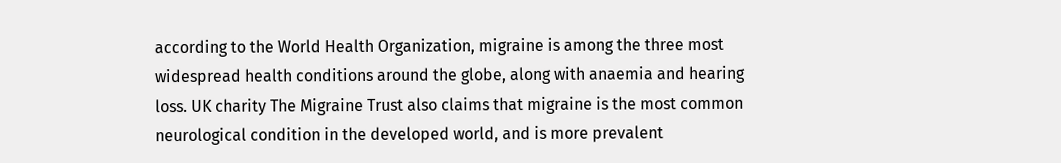according to the World Health Organization, migraine is among the three most widespread health conditions around the globe, along with anaemia and hearing loss. UK charity The Migraine Trust also claims that migraine is the most common neurological condition in the developed world, and is more prevalent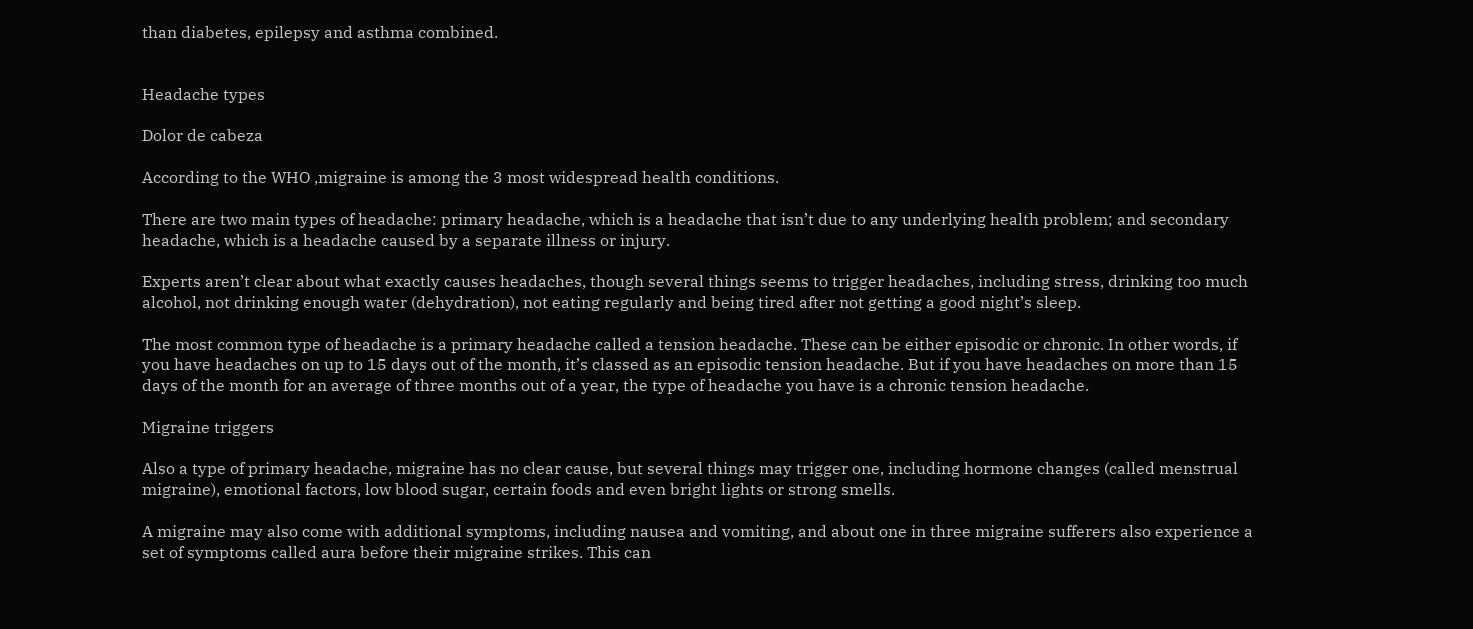than diabetes, epilepsy and asthma combined.


Headache types

Dolor de cabeza

According to the WHO ,migraine is among the 3 most widespread health conditions.

There are two main types of headache: primary headache, which is a headache that isn’t due to any underlying health problem; and secondary headache, which is a headache caused by a separate illness or injury.

Experts aren’t clear about what exactly causes headaches, though several things seems to trigger headaches, including stress, drinking too much alcohol, not drinking enough water (dehydration), not eating regularly and being tired after not getting a good night’s sleep.

The most common type of headache is a primary headache called a tension headache. These can be either episodic or chronic. In other words, if you have headaches on up to 15 days out of the month, it’s classed as an episodic tension headache. But if you have headaches on more than 15 days of the month for an average of three months out of a year, the type of headache you have is a chronic tension headache.

Migraine triggers

Also a type of primary headache, migraine has no clear cause, but several things may trigger one, including hormone changes (called menstrual migraine), emotional factors, low blood sugar, certain foods and even bright lights or strong smells.

A migraine may also come with additional symptoms, including nausea and vomiting, and about one in three migraine sufferers also experience a set of symptoms called aura before their migraine strikes. This can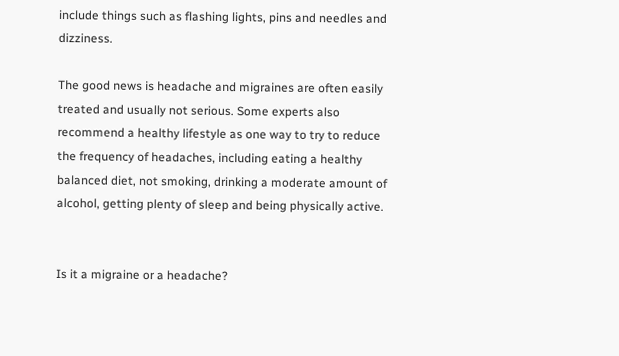include things such as flashing lights, pins and needles and dizziness.

The good news is headache and migraines are often easily treated and usually not serious. Some experts also recommend a healthy lifestyle as one way to try to reduce the frequency of headaches, including eating a healthy balanced diet, not smoking, drinking a moderate amount of alcohol, getting plenty of sleep and being physically active.


Is it a migraine or a headache?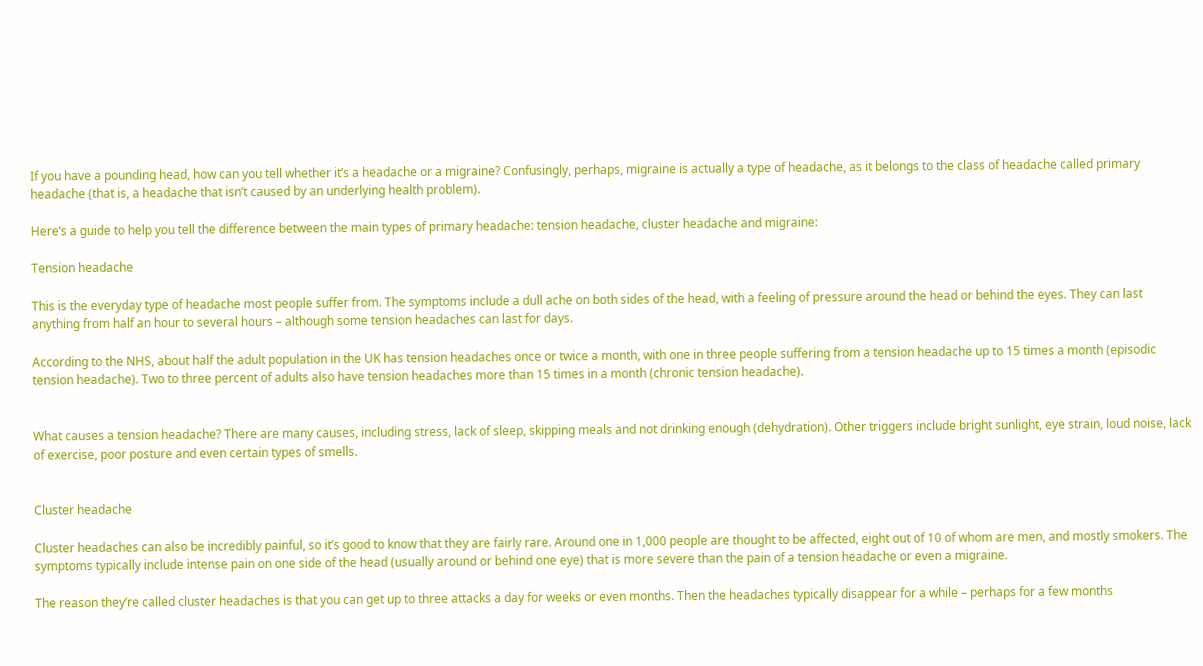If you have a pounding head, how can you tell whether it’s a headache or a migraine? Confusingly, perhaps, migraine is actually a type of headache, as it belongs to the class of headache called primary headache (that is, a headache that isn’t caused by an underlying health problem).

Here’s a guide to help you tell the difference between the main types of primary headache: tension headache, cluster headache and migraine:

Tension headache

This is the everyday type of headache most people suffer from. The symptoms include a dull ache on both sides of the head, with a feeling of pressure around the head or behind the eyes. They can last anything from half an hour to several hours – although some tension headaches can last for days.

According to the NHS, about half the adult population in the UK has tension headaches once or twice a month, with one in three people suffering from a tension headache up to 15 times a month (episodic tension headache). Two to three percent of adults also have tension headaches more than 15 times in a month (chronic tension headache).


What causes a tension headache? There are many causes, including stress, lack of sleep, skipping meals and not drinking enough (dehydration). Other triggers include bright sunlight, eye strain, loud noise, lack of exercise, poor posture and even certain types of smells.


Cluster headache

Cluster headaches can also be incredibly painful, so it’s good to know that they are fairly rare. Around one in 1,000 people are thought to be affected, eight out of 10 of whom are men, and mostly smokers. The symptoms typically include intense pain on one side of the head (usually around or behind one eye) that is more severe than the pain of a tension headache or even a migraine.

The reason they’re called cluster headaches is that you can get up to three attacks a day for weeks or even months. Then the headaches typically disappear for a while – perhaps for a few months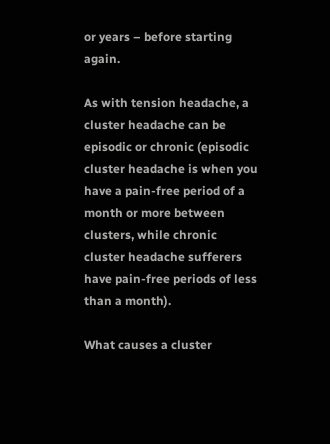or years – before starting again.

As with tension headache, a cluster headache can be episodic or chronic (episodic cluster headache is when you have a pain-free period of a month or more between clusters, while chronic cluster headache sufferers have pain-free periods of less than a month).

What causes a cluster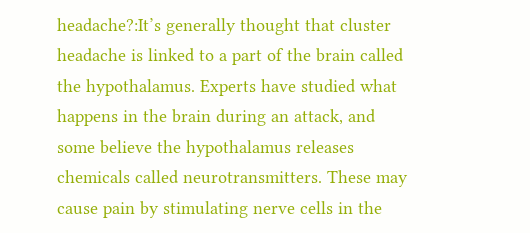headache?:It’s generally thought that cluster headache is linked to a part of the brain called the hypothalamus. Experts have studied what happens in the brain during an attack, and some believe the hypothalamus releases chemicals called neurotransmitters. These may cause pain by stimulating nerve cells in the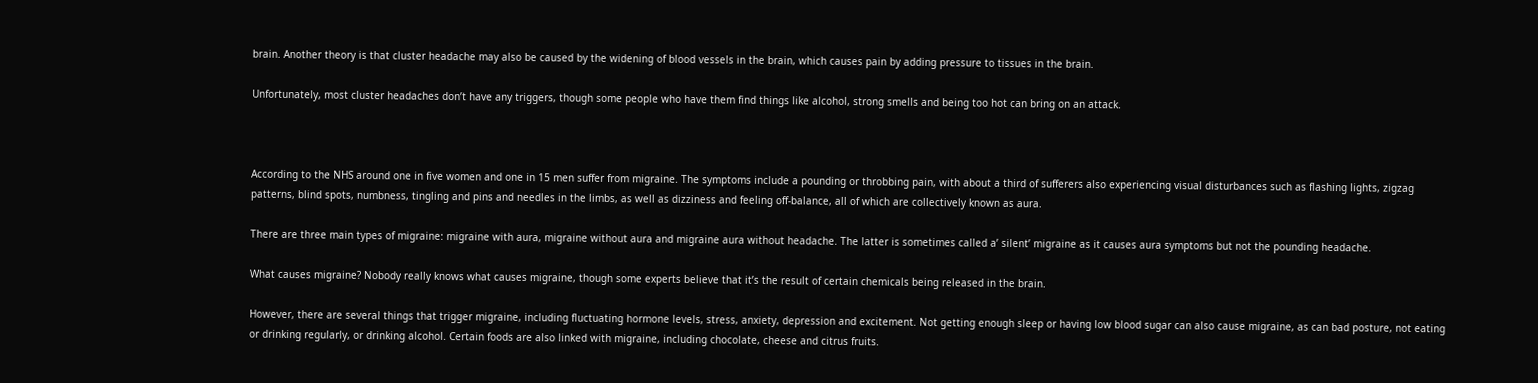brain. Another theory is that cluster headache may also be caused by the widening of blood vessels in the brain, which causes pain by adding pressure to tissues in the brain.

Unfortunately, most cluster headaches don’t have any triggers, though some people who have them find things like alcohol, strong smells and being too hot can bring on an attack.



According to the NHS around one in five women and one in 15 men suffer from migraine. The symptoms include a pounding or throbbing pain, with about a third of sufferers also experiencing visual disturbances such as flashing lights, zigzag patterns, blind spots, numbness, tingling and pins and needles in the limbs, as well as dizziness and feeling off-balance, all of which are collectively known as aura.

There are three main types of migraine: migraine with aura, migraine without aura and migraine aura without headache. The latter is sometimes called a’ silent’ migraine as it causes aura symptoms but not the pounding headache.

What causes migraine? Nobody really knows what causes migraine, though some experts believe that it’s the result of certain chemicals being released in the brain.

However, there are several things that trigger migraine, including fluctuating hormone levels, stress, anxiety, depression and excitement. Not getting enough sleep or having low blood sugar can also cause migraine, as can bad posture, not eating or drinking regularly, or drinking alcohol. Certain foods are also linked with migraine, including chocolate, cheese and citrus fruits.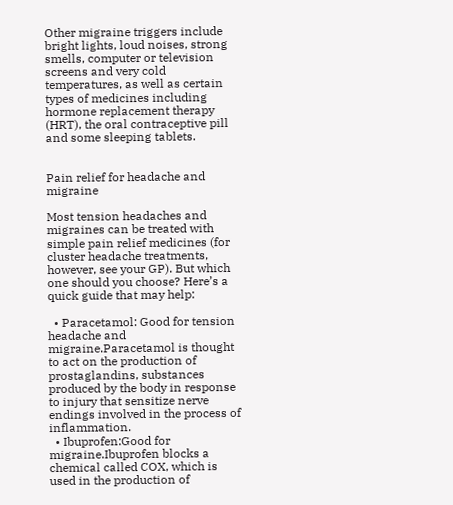Other migraine triggers include bright lights, loud noises, strong smells, computer or television screens and very cold temperatures, as well as certain types of medicines including hormone replacement therapy (HRT), the oral contraceptive pill and some sleeping tablets.


Pain relief for headache and migraine

Most tension headaches and migraines can be treated with simple pain relief medicines (for cluster headache treatments, however, see your GP). But which one should you choose? Here’s a quick guide that may help:

  • Paracetamol: Good for tension headache and migraine.Paracetamol is thought to act on the production of prostaglandins, substances produced by the body in response to injury that sensitize nerve endings involved in the process of inflammation.
  • Ibuprofen:Good for migraine.Ibuprofen blocks a chemical called COX, which is used in the production of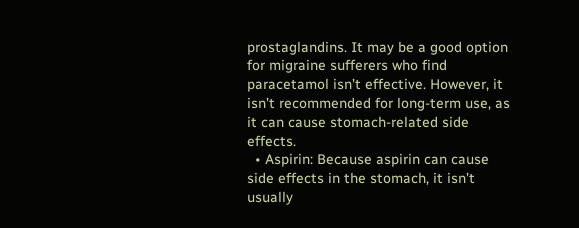prostaglandins. It may be a good option for migraine sufferers who find paracetamol isn’t effective. However, it isn’t recommended for long-term use, as it can cause stomach-related side effects.
  • Aspirin: Because aspirin can cause side effects in the stomach, it isn’t usually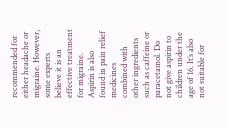recommended for either headache or migraine. However, some experts believe it is an effective treatment for migraine. Aspirin is also found in pain relief medicines combined with other ingredients such as caffeine or paracetamol. Do not give aspirin to children under the age of 16. It’s also not suitable for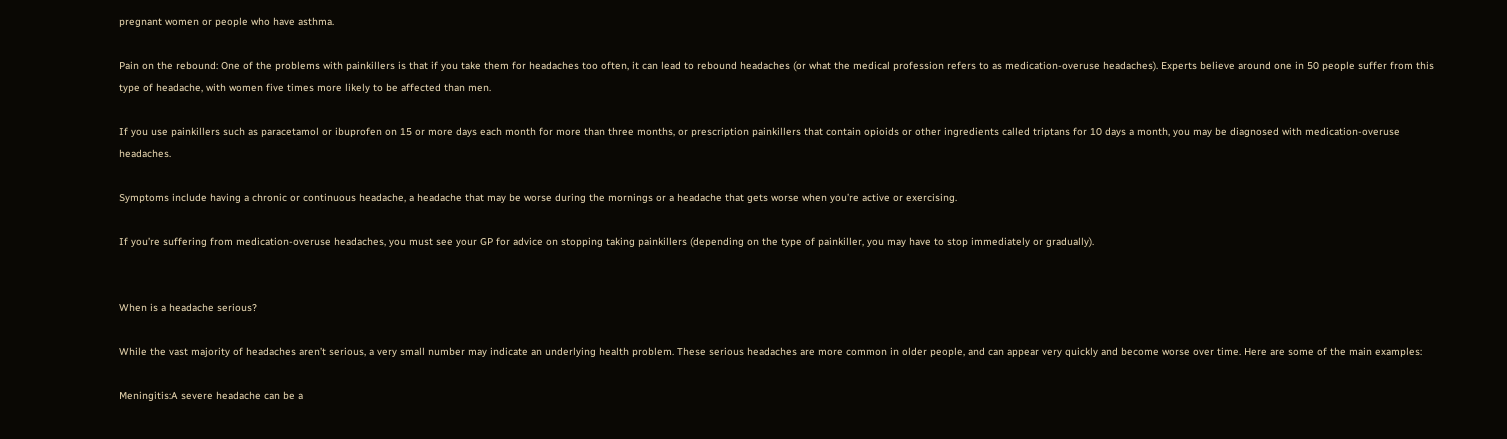pregnant women or people who have asthma.

Pain on the rebound: One of the problems with painkillers is that if you take them for headaches too often, it can lead to rebound headaches (or what the medical profession refers to as medication-overuse headaches). Experts believe around one in 50 people suffer from this type of headache, with women five times more likely to be affected than men.

If you use painkillers such as paracetamol or ibuprofen on 15 or more days each month for more than three months, or prescription painkillers that contain opioids or other ingredients called triptans for 10 days a month, you may be diagnosed with medication-overuse headaches.

Symptoms include having a chronic or continuous headache, a headache that may be worse during the mornings or a headache that gets worse when you’re active or exercising.

If you’re suffering from medication-overuse headaches, you must see your GP for advice on stopping taking painkillers (depending on the type of painkiller, you may have to stop immediately or gradually).


When is a headache serious?

While the vast majority of headaches aren’t serious, a very small number may indicate an underlying health problem. These serious headaches are more common in older people, and can appear very quickly and become worse over time. Here are some of the main examples:

Meningitis:A severe headache can be a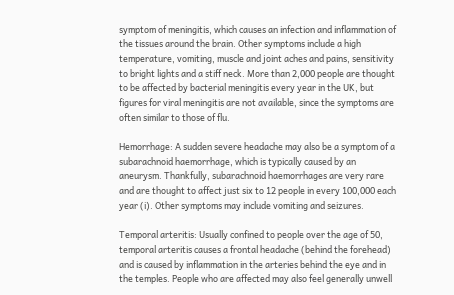symptom of meningitis, which causes an infection and inflammation of the tissues around the brain. Other symptoms include a high temperature, vomiting, muscle and joint aches and pains, sensitivity to bright lights and a stiff neck. More than 2,000 people are thought to be affected by bacterial meningitis every year in the UK, but figures for viral meningitis are not available, since the symptoms are often similar to those of flu.

Hemorrhage: A sudden severe headache may also be a symptom of a subarachnoid haemorrhage, which is typically caused by an aneurysm. Thankfully, subarachnoid haemorrhages are very rare and are thought to affect just six to 12 people in every 100,000 each year (i). Other symptoms may include vomiting and seizures.

Temporal arteritis: Usually confined to people over the age of 50, temporal arteritis causes a frontal headache (behind the forehead) and is caused by inflammation in the arteries behind the eye and in the temples. People who are affected may also feel generally unwell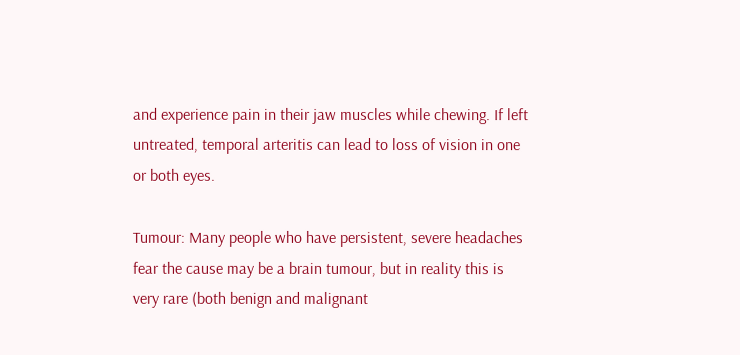and experience pain in their jaw muscles while chewing. If left untreated, temporal arteritis can lead to loss of vision in one or both eyes.

Tumour: Many people who have persistent, severe headaches fear the cause may be a brain tumour, but in reality this is very rare (both benign and malignant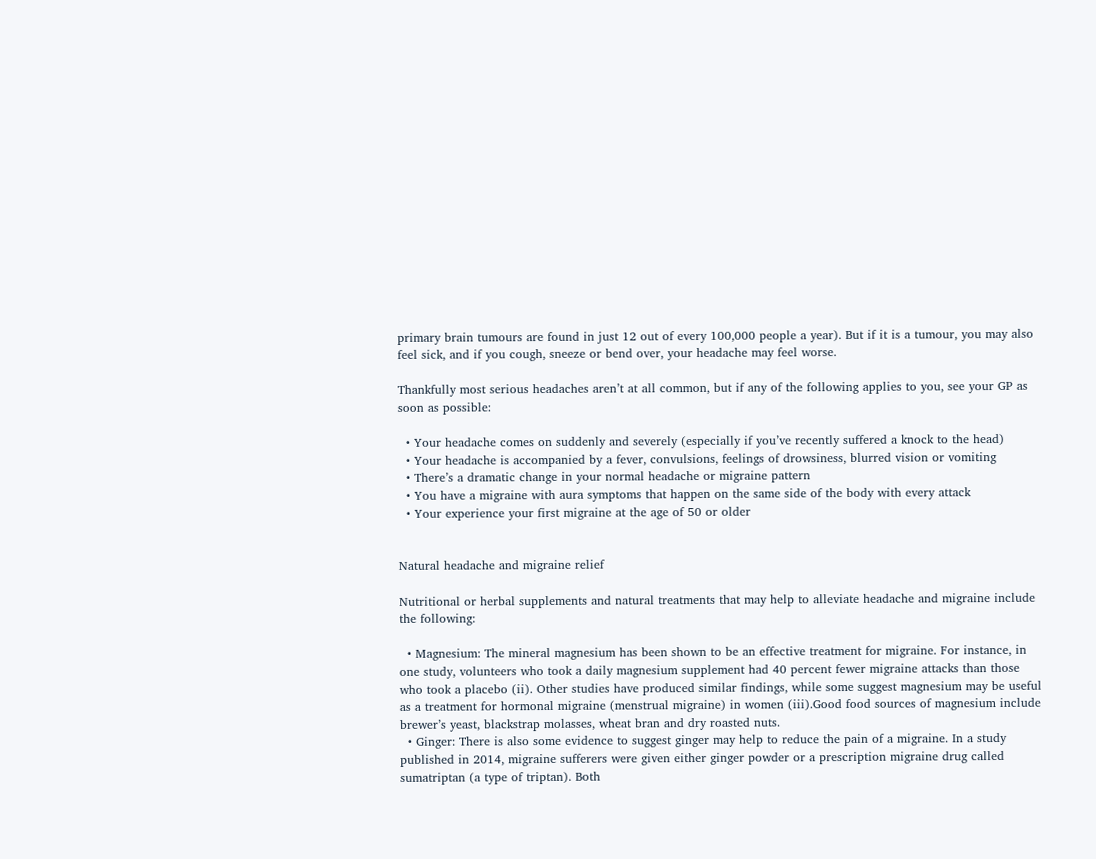primary brain tumours are found in just 12 out of every 100,000 people a year). But if it is a tumour, you may also feel sick, and if you cough, sneeze or bend over, your headache may feel worse.

Thankfully most serious headaches aren’t at all common, but if any of the following applies to you, see your GP as soon as possible:

  • Your headache comes on suddenly and severely (especially if you’ve recently suffered a knock to the head)
  • Your headache is accompanied by a fever, convulsions, feelings of drowsiness, blurred vision or vomiting
  • There’s a dramatic change in your normal headache or migraine pattern
  • You have a migraine with aura symptoms that happen on the same side of the body with every attack
  • Your experience your first migraine at the age of 50 or older


Natural headache and migraine relief

Nutritional or herbal supplements and natural treatments that may help to alleviate headache and migraine include the following:

  • Magnesium: The mineral magnesium has been shown to be an effective treatment for migraine. For instance, in one study, volunteers who took a daily magnesium supplement had 40 percent fewer migraine attacks than those who took a placebo (ii). Other studies have produced similar findings, while some suggest magnesium may be useful as a treatment for hormonal migraine (menstrual migraine) in women (iii).Good food sources of magnesium include brewer’s yeast, blackstrap molasses, wheat bran and dry roasted nuts.
  • Ginger: There is also some evidence to suggest ginger may help to reduce the pain of a migraine. In a study published in 2014, migraine sufferers were given either ginger powder or a prescription migraine drug called sumatriptan (a type of triptan). Both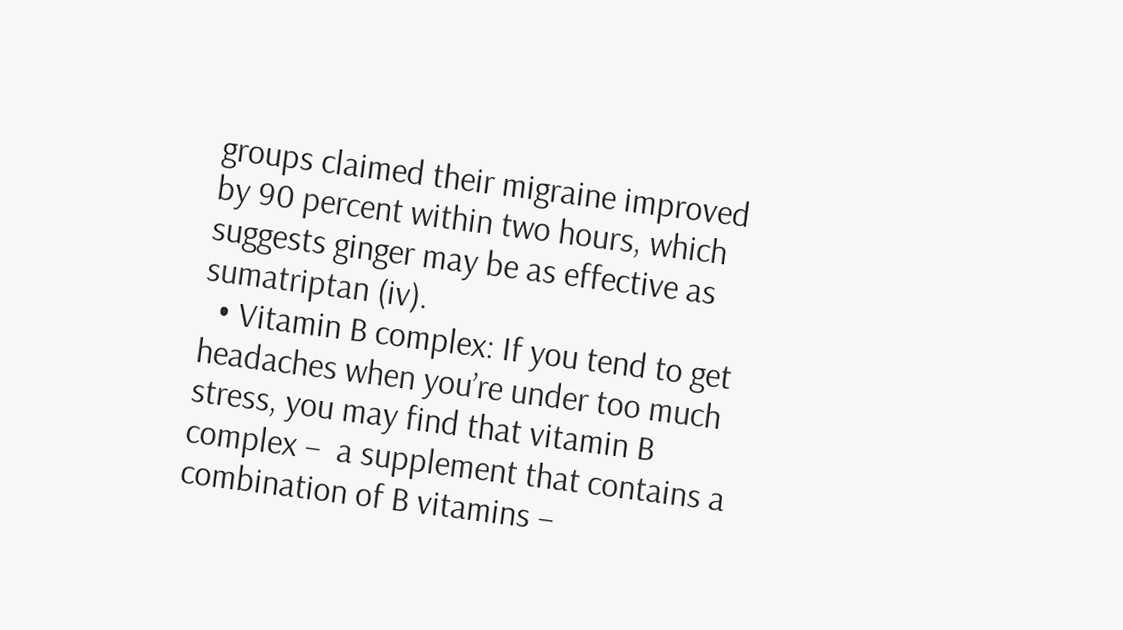groups claimed their migraine improved by 90 percent within two hours, which suggests ginger may be as effective as sumatriptan (iv).
  • Vitamin B complex: If you tend to get headaches when you’re under too much stress, you may find that vitamin B complex –  a supplement that contains a combination of B vitamins –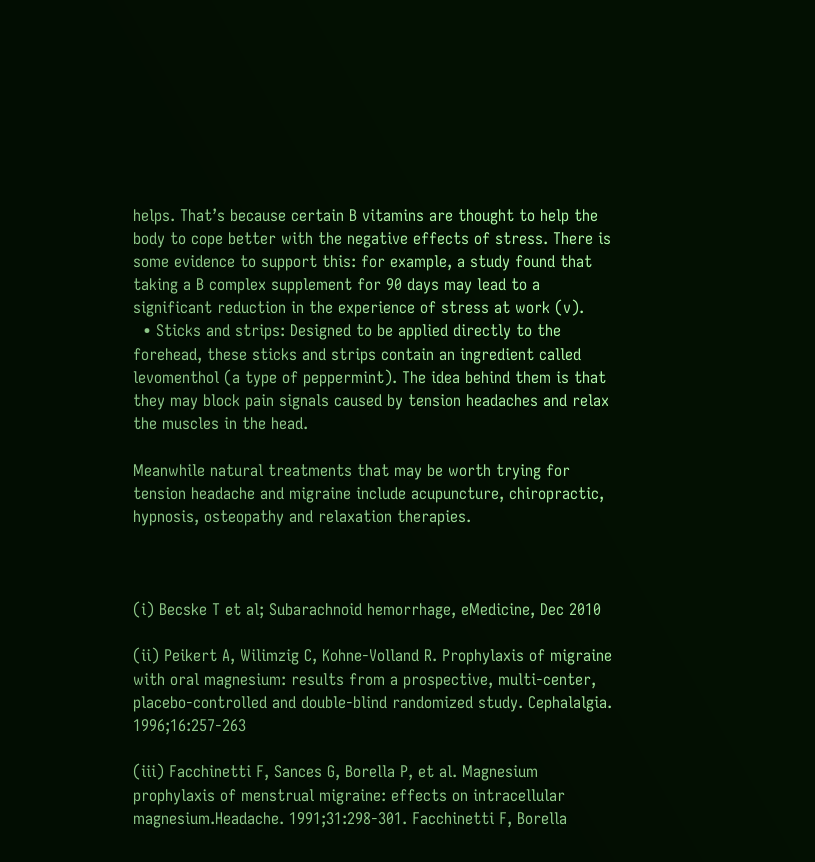helps. That’s because certain B vitamins are thought to help the body to cope better with the negative effects of stress. There is some evidence to support this: for example, a study found that taking a B complex supplement for 90 days may lead to a significant reduction in the experience of stress at work (v).
  • Sticks and strips: Designed to be applied directly to the forehead, these sticks and strips contain an ingredient called levomenthol (a type of peppermint). The idea behind them is that they may block pain signals caused by tension headaches and relax the muscles in the head.

Meanwhile natural treatments that may be worth trying for tension headache and migraine include acupuncture, chiropractic, hypnosis, osteopathy and relaxation therapies.



(i) Becske T et al; Subarachnoid hemorrhage, eMedicine, Dec 2010

(ii) Peikert A, Wilimzig C, Kohne-Volland R. Prophylaxis of migraine with oral magnesium: results from a prospective, multi-center, placebo-controlled and double-blind randomized study. Cephalalgia. 1996;16:257-263

(iii) Facchinetti F, Sances G, Borella P, et al. Magnesium prophylaxis of menstrual migraine: effects on intracellular magnesium.Headache. 1991;31:298-301. Facchinetti F, Borella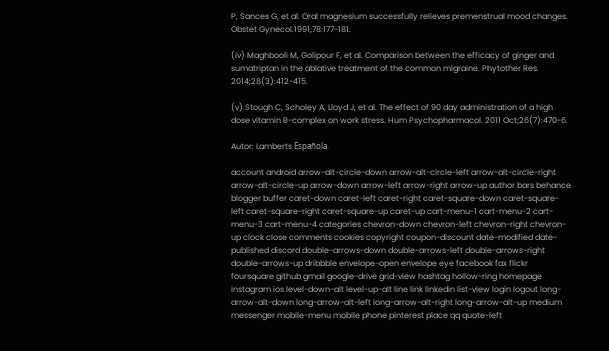P, Sances G, et al. Oral magnesium successfully relieves premenstrual mood changes. Obstet Gynecol.1991;78:177-181.

(iv) Maghbooli M, Golipour F, et al. Comparison between the efficacy of ginger and sumatriptan in the ablative treatment of the common migraine. Phytother Res. 2014;28(3):412-415.

(v) Stough C, Scholey A, Lloyd J, et al. The effect of 90 day administration of a high dose vitamin B-complex on work stress. Hum Psychopharmacol. 2011 Oct;26(7):470-6.

Autor: Lamberts Española.

account android arrow-alt-circle-down arrow-alt-circle-left arrow-alt-circle-right arrow-alt-circle-up arrow-down arrow-left arrow-right arrow-up author bars behance blogger buffer caret-down caret-left caret-right caret-square-down caret-square-left caret-square-right caret-square-up caret-up cart-menu-1 cart-menu-2 cart-menu-3 cart-menu-4 categories chevron-down chevron-left chevron-right chevron-up clock close comments cookies copyright coupon-discount date-modified date-published discord double-arrows-down double-arrows-left double-arrows-right double-arrows-up dribbble envelope-open envelope eye facebook fax flickr foursquare github gmail google-drive grid-view hashtag hollow-ring homepage instagram ios level-down-alt level-up-alt line link linkedin list-view login logout long-arrow-alt-down long-arrow-alt-left long-arrow-alt-right long-arrow-alt-up medium messenger mobile-menu mobile phone pinterest place qq quote-left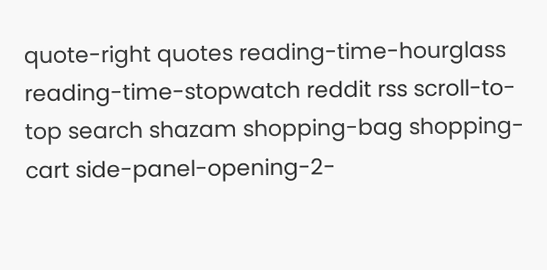quote-right quotes reading-time-hourglass reading-time-stopwatch reddit rss scroll-to-top search shazam shopping-bag shopping-cart side-panel-opening-2-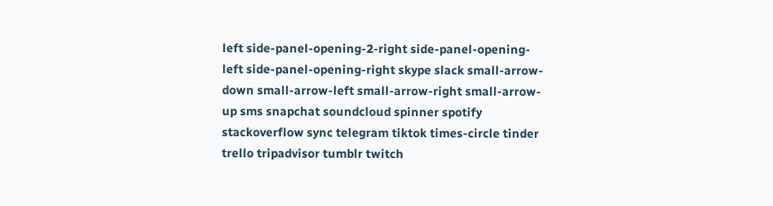left side-panel-opening-2-right side-panel-opening-left side-panel-opening-right skype slack small-arrow-down small-arrow-left small-arrow-right small-arrow-up sms snapchat soundcloud spinner spotify stackoverflow sync telegram tiktok times-circle tinder trello tripadvisor tumblr twitch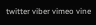twitter viber vimeo vine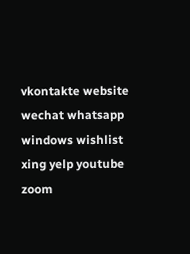vkontakte website wechat whatsapp windows wishlist xing yelp youtube zoom